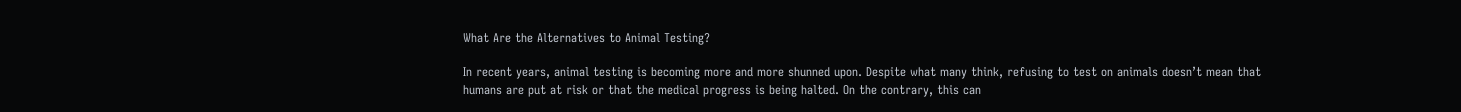What Are the Alternatives to Animal Testing?

In recent years, animal testing is becoming more and more shunned upon. Despite what many think, refusing to test on animals doesn’t mean that humans are put at risk or that the medical progress is being halted. On the contrary, this can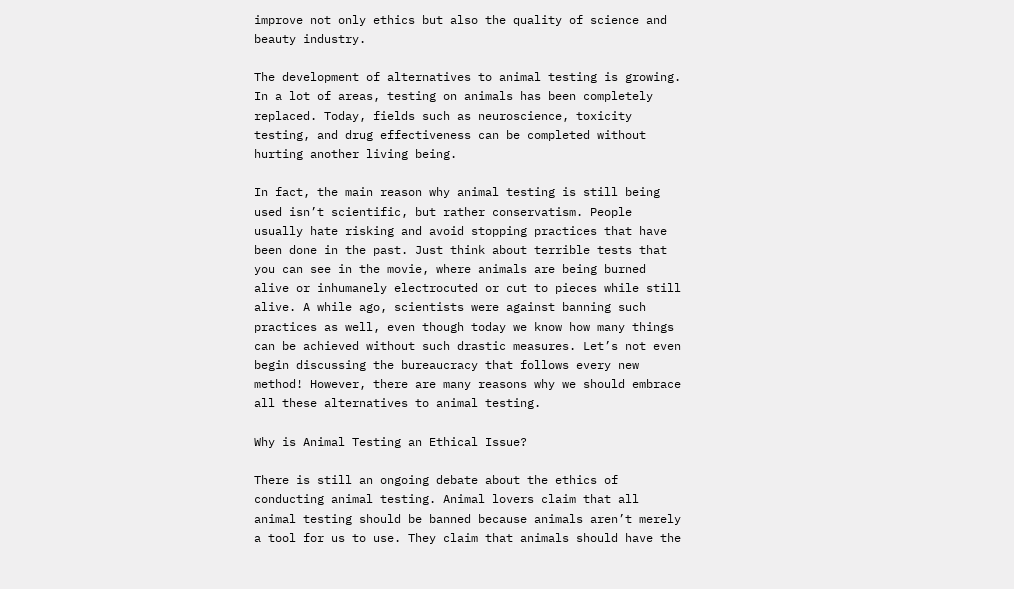improve not only ethics but also the quality of science and beauty industry.

The development of alternatives to animal testing is growing. In a lot of areas, testing on animals has been completely replaced. Today, fields such as neuroscience, toxicity testing, and drug effectiveness can be completed without hurting another living being.

In fact, the main reason why animal testing is still being used isn’t scientific, but rather conservatism. People usually hate risking and avoid stopping practices that have been done in the past. Just think about terrible tests that you can see in the movie, where animals are being burned alive or inhumanely electrocuted or cut to pieces while still alive. A while ago, scientists were against banning such practices as well, even though today we know how many things can be achieved without such drastic measures. Let’s not even begin discussing the bureaucracy that follows every new method! However, there are many reasons why we should embrace all these alternatives to animal testing.

Why is Animal Testing an Ethical Issue?

There is still an ongoing debate about the ethics of conducting animal testing. Animal lovers claim that all animal testing should be banned because animals aren’t merely a tool for us to use. They claim that animals should have the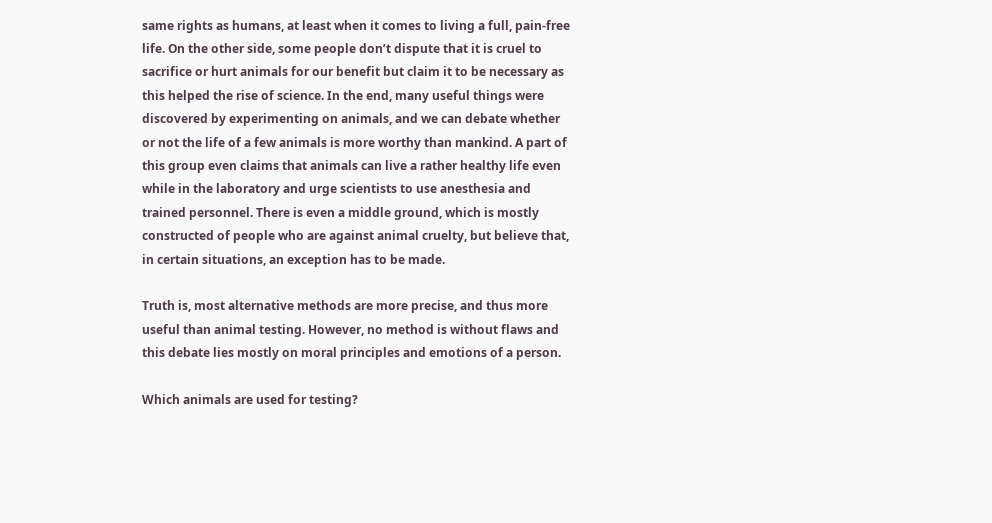same rights as humans, at least when it comes to living a full, pain-free life. On the other side, some people don’t dispute that it is cruel to sacrifice or hurt animals for our benefit but claim it to be necessary as this helped the rise of science. In the end, many useful things were discovered by experimenting on animals, and we can debate whether or not the life of a few animals is more worthy than mankind. A part of this group even claims that animals can live a rather healthy life even while in the laboratory and urge scientists to use anesthesia and trained personnel. There is even a middle ground, which is mostly constructed of people who are against animal cruelty, but believe that, in certain situations, an exception has to be made.

Truth is, most alternative methods are more precise, and thus more useful than animal testing. However, no method is without flaws and this debate lies mostly on moral principles and emotions of a person.

Which animals are used for testing?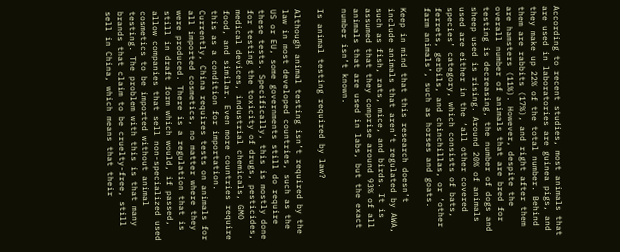According to recent studies, most animals that are used in laboratories are guinea pigs, and they make up 22% of the total number. Behind them are rabbits (17%), and right after them are hamsters (11%). However, despite the overall number of animals that are bred for testing is decreasing, the number of dogs and sheep used is rising. Around 20% of animals used are either in the ‘all other covered species’ category, which consists of bats, ferrets, gerbils, and chinchillas, or ‘other farm animals’, such as horses and goats.

Keep in mind that this research doesn’t include animals that aren’t regulated by AWA, such as fish, rats, mice, and birds. It is assumed that they comprise around 93% of all animals that are used in labs, but the exact number isn’t known.

Is animal testing required by law?

Although animal testing isn’t required by the law in most developed countries, such as the US or EU, some governments still do require these tests. Specifically, this is mostly done for testing the toxicity of drugs, pesticides, medical devices, industrial chemicals, GMO food, and similar. Even more countries require this as a condition for importation. Currently, China requires tests on animals for all imported cosmetics, no matter where they were produced. There is a regulation that is still in draft form which would, if passed, allow companies that sell non-specialized used cosmetics to be imported without animal testing. The problem with this is that many brands that claim to be cruelty-free, still sell in China, which means that their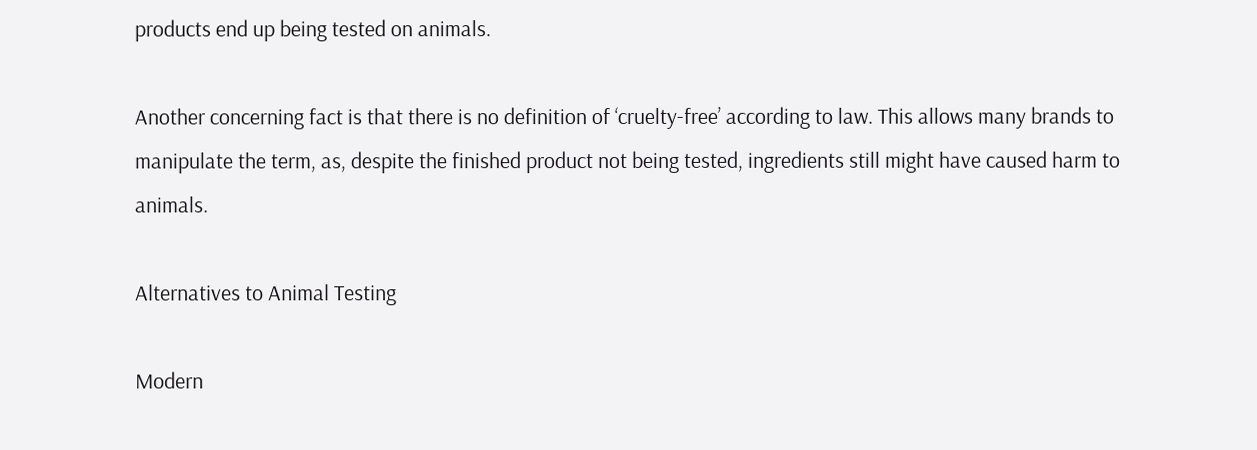products end up being tested on animals.

Another concerning fact is that there is no definition of ‘cruelty-free’ according to law. This allows many brands to manipulate the term, as, despite the finished product not being tested, ingredients still might have caused harm to animals.

Alternatives to Animal Testing

Modern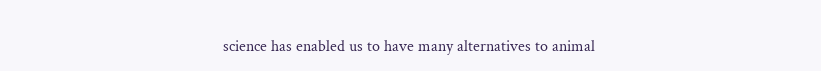science has enabled us to have many alternatives to animal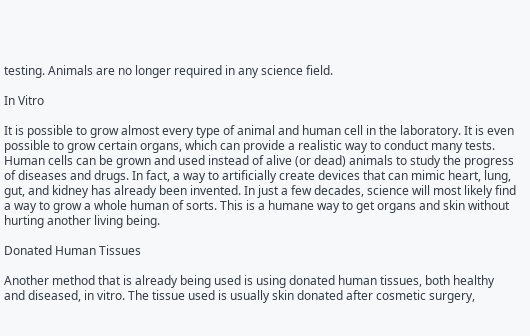testing. Animals are no longer required in any science field.

In Vitro

It is possible to grow almost every type of animal and human cell in the laboratory. It is even possible to grow certain organs, which can provide a realistic way to conduct many tests. Human cells can be grown and used instead of alive (or dead) animals to study the progress of diseases and drugs. In fact, a way to artificially create devices that can mimic heart, lung, gut, and kidney has already been invented. In just a few decades, science will most likely find a way to grow a whole human of sorts. This is a humane way to get organs and skin without hurting another living being.

Donated Human Tissues

Another method that is already being used is using donated human tissues, both healthy and diseased, in vitro. The tissue used is usually skin donated after cosmetic surgery,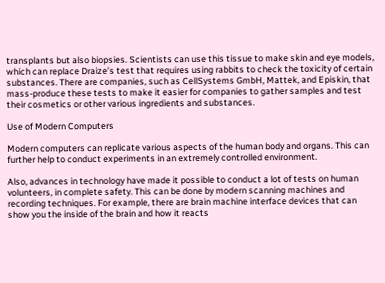transplants but also biopsies. Scientists can use this tissue to make skin and eye models, which can replace Draize’s test that requires using rabbits to check the toxicity of certain substances. There are companies, such as CellSystems GmbH, Mattek, and Episkin, that mass-produce these tests to make it easier for companies to gather samples and test their cosmetics or other various ingredients and substances.

Use of Modern Computers

Modern computers can replicate various aspects of the human body and organs. This can further help to conduct experiments in an extremely controlled environment.

Also, advances in technology have made it possible to conduct a lot of tests on human volunteers, in complete safety. This can be done by modern scanning machines and recording techniques. For example, there are brain machine interface devices that can show you the inside of the brain and how it reacts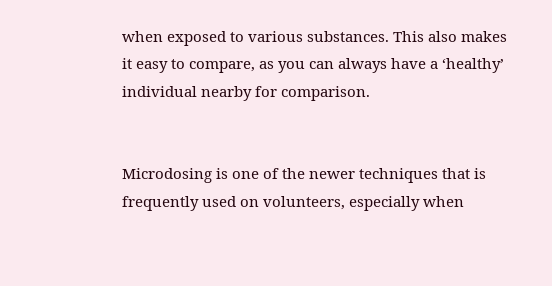when exposed to various substances. This also makes it easy to compare, as you can always have a ‘healthy’ individual nearby for comparison.


Microdosing is one of the newer techniques that is frequently used on volunteers, especially when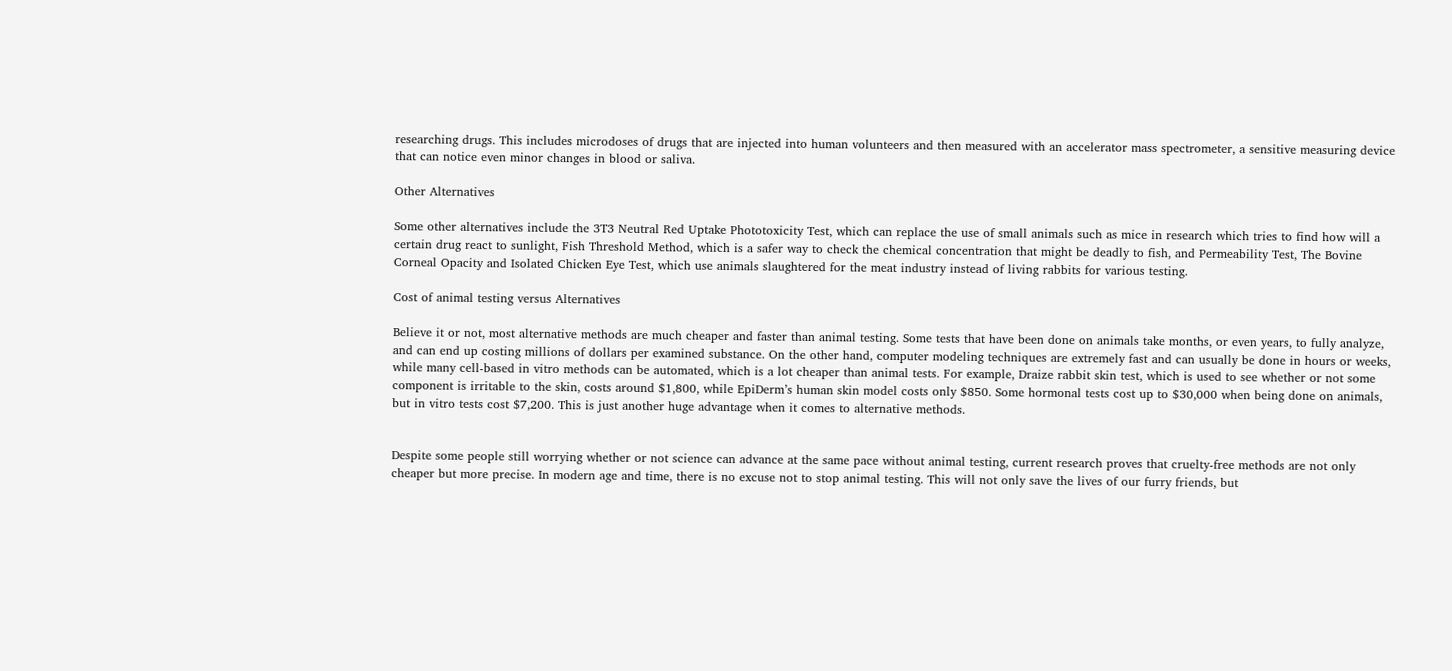researching drugs. This includes microdoses of drugs that are injected into human volunteers and then measured with an accelerator mass spectrometer, a sensitive measuring device that can notice even minor changes in blood or saliva.

Other Alternatives

Some other alternatives include the 3T3 Neutral Red Uptake Phototoxicity Test, which can replace the use of small animals such as mice in research which tries to find how will a certain drug react to sunlight, Fish Threshold Method, which is a safer way to check the chemical concentration that might be deadly to fish, and Permeability Test, The Bovine Corneal Opacity and Isolated Chicken Eye Test, which use animals slaughtered for the meat industry instead of living rabbits for various testing.

Cost of animal testing versus Alternatives

Believe it or not, most alternative methods are much cheaper and faster than animal testing. Some tests that have been done on animals take months, or even years, to fully analyze, and can end up costing millions of dollars per examined substance. On the other hand, computer modeling techniques are extremely fast and can usually be done in hours or weeks, while many cell-based in vitro methods can be automated, which is a lot cheaper than animal tests. For example, Draize rabbit skin test, which is used to see whether or not some component is irritable to the skin, costs around $1,800, while EpiDerm’s human skin model costs only $850. Some hormonal tests cost up to $30,000 when being done on animals, but in vitro tests cost $7,200. This is just another huge advantage when it comes to alternative methods.


Despite some people still worrying whether or not science can advance at the same pace without animal testing, current research proves that cruelty-free methods are not only cheaper but more precise. In modern age and time, there is no excuse not to stop animal testing. This will not only save the lives of our furry friends, but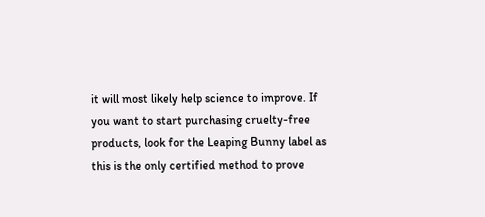it will most likely help science to improve. If you want to start purchasing cruelty-free products, look for the Leaping Bunny label as this is the only certified method to prove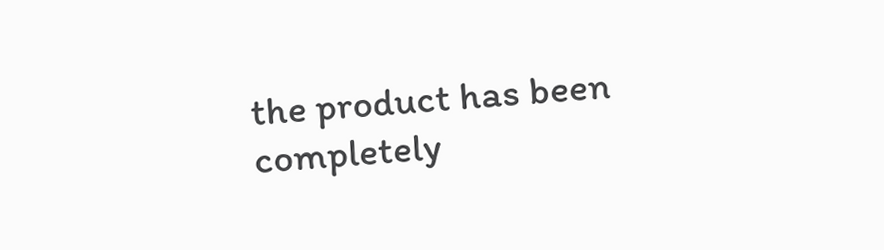the product has been completely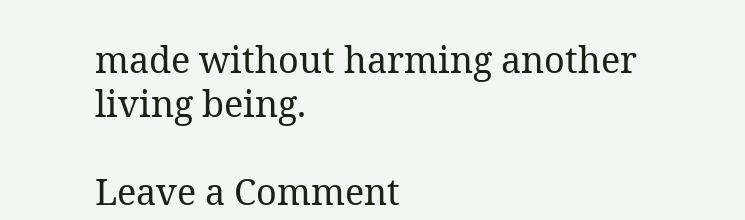made without harming another living being.

Leave a Comment